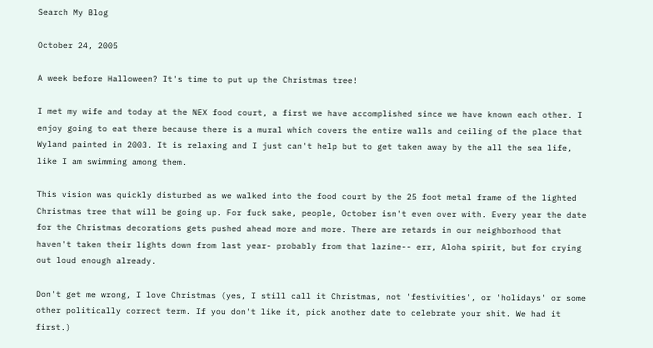Search My Blog

October 24, 2005

A week before Halloween? It's time to put up the Christmas tree!

I met my wife and today at the NEX food court, a first we have accomplished since we have known each other. I enjoy going to eat there because there is a mural which covers the entire walls and ceiling of the place that Wyland painted in 2003. It is relaxing and I just can't help but to get taken away by the all the sea life, like I am swimming among them.

This vision was quickly disturbed as we walked into the food court by the 25 foot metal frame of the lighted Christmas tree that will be going up. For fuck sake, people, October isn't even over with. Every year the date for the Christmas decorations gets pushed ahead more and more. There are retards in our neighborhood that haven't taken their lights down from last year- probably from that lazine-- err, Aloha spirit, but for crying out loud enough already.

Don't get me wrong, I love Christmas (yes, I still call it Christmas, not 'festivities', or 'holidays' or some other politically correct term. If you don't like it, pick another date to celebrate your shit. We had it first.)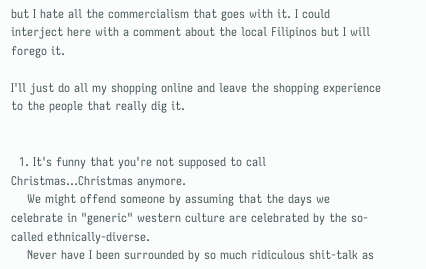but I hate all the commercialism that goes with it. I could interject here with a comment about the local Filipinos but I will forego it.

I'll just do all my shopping online and leave the shopping experience to the people that really dig it.


  1. It's funny that you're not supposed to call Christmas...Christmas anymore.
    We might offend someone by assuming that the days we celebrate in "generic" western culture are celebrated by the so-called ethnically-diverse.
    Never have I been surrounded by so much ridiculous shit-talk as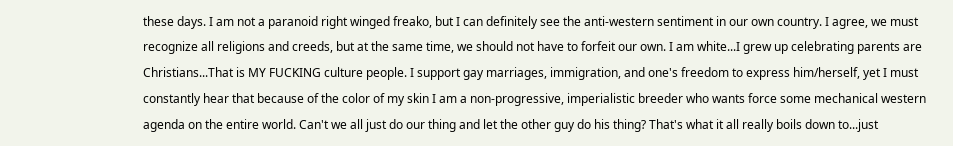these days. I am not a paranoid right winged freako, but I can definitely see the anti-western sentiment in our own country. I agree, we must recognize all religions and creeds, but at the same time, we should not have to forfeit our own. I am white...I grew up celebrating parents are Christians...That is MY FUCKING culture people. I support gay marriages, immigration, and one's freedom to express him/herself, yet I must constantly hear that because of the color of my skin I am a non-progressive, imperialistic breeder who wants force some mechanical western agenda on the entire world. Can't we all just do our thing and let the other guy do his thing? That's what it all really boils down to...just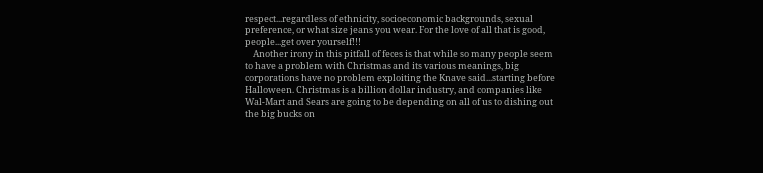respect...regardless of ethnicity, socioeconomic backgrounds, sexual preference, or what size jeans you wear. For the love of all that is good, people...get over yourself!!!
    Another irony in this pitfall of feces is that while so many people seem to have a problem with Christmas and its various meanings, big corporations have no problem exploiting the Knave said...starting before Halloween. Christmas is a billion dollar industry, and companies like Wal-Mart and Sears are going to be depending on all of us to dishing out the big bucks on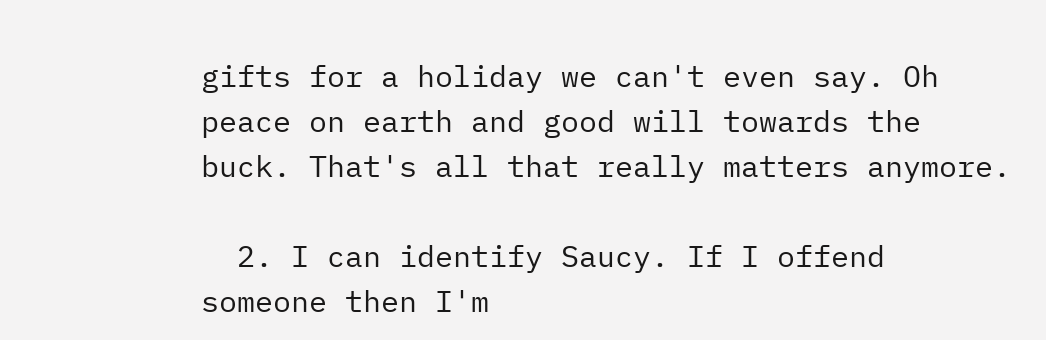gifts for a holiday we can't even say. Oh peace on earth and good will towards the buck. That's all that really matters anymore.

  2. I can identify Saucy. If I offend someone then I'm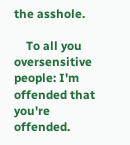the asshole.

    To all you oversensitive people: I'm offended that you're offended.